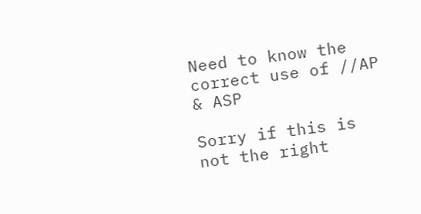Need to know the correct use of //AP & ASP

Sorry if this is not the right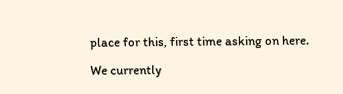place for this, first time asking on here.

We currently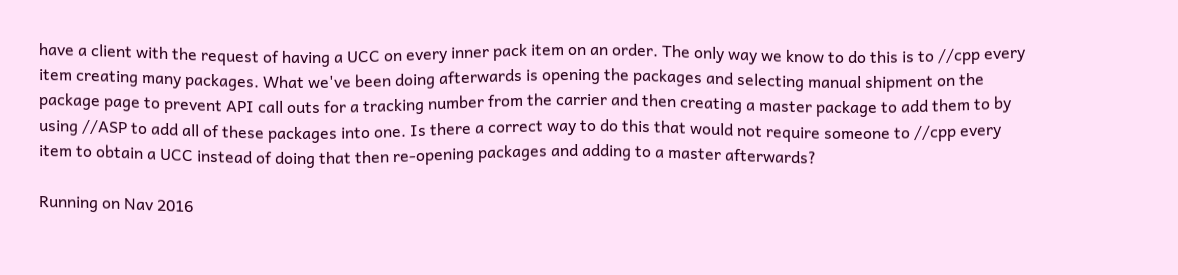have a client with the request of having a UCC on every inner pack item on an order. The only way we know to do this is to //cpp every item creating many packages. What we've been doing afterwards is opening the packages and selecting manual shipment on the package page to prevent API call outs for a tracking number from the carrier and then creating a master package to add them to by using //ASP to add all of these packages into one. Is there a correct way to do this that would not require someone to //cpp every item to obtain a UCC instead of doing that then re-opening packages and adding to a master afterwards?

Running on Nav 2016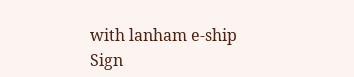with lanham e-ship
Sign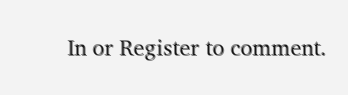In or Register to comment.